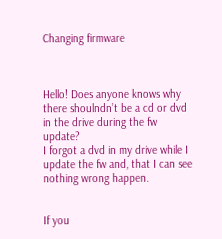Changing firmware



Hello! Does anyone knows why there shoulndn’t be a cd or dvd in the drive during the fw update?
I forgot a dvd in my drive while I update the fw and, that I can see nothing wrong happen.


If you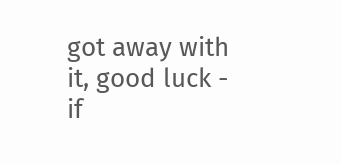got away with it, good luck - if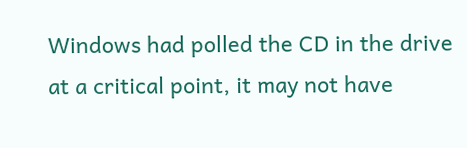Windows had polled the CD in the drive at a critical point, it may not have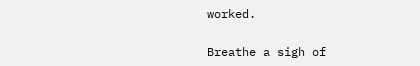worked.

Breathe a sigh of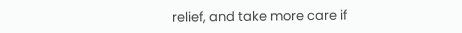relief, and take more care if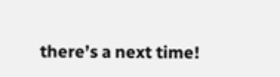there’s a next time!